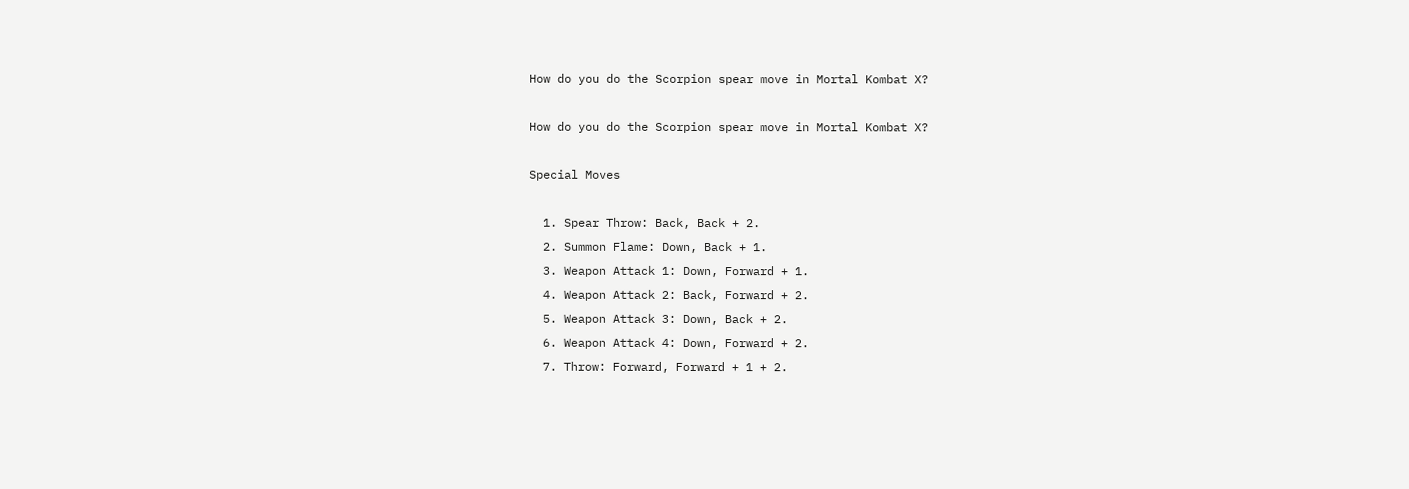How do you do the Scorpion spear move in Mortal Kombat X?

How do you do the Scorpion spear move in Mortal Kombat X?

Special Moves

  1. Spear Throw: Back, Back + 2.
  2. Summon Flame: Down, Back + 1.
  3. Weapon Attack 1: Down, Forward + 1.
  4. Weapon Attack 2: Back, Forward + 2.
  5. Weapon Attack 3: Down, Back + 2.
  6. Weapon Attack 4: Down, Forward + 2.
  7. Throw: Forward, Forward + 1 + 2.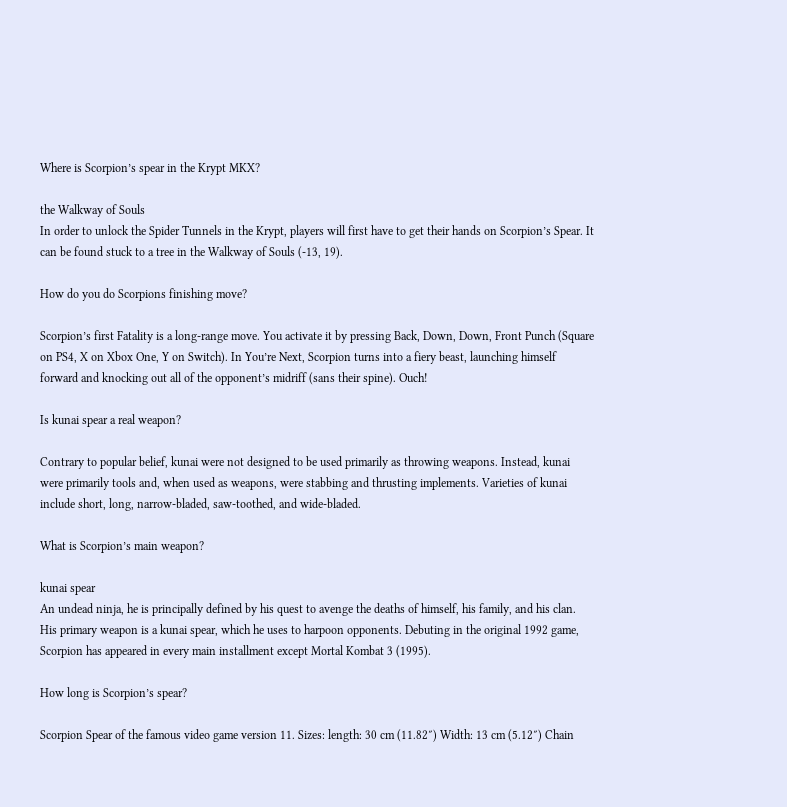Where is Scorpion’s spear in the Krypt MKX?

the Walkway of Souls
In order to unlock the Spider Tunnels in the Krypt, players will first have to get their hands on Scorpion’s Spear. It can be found stuck to a tree in the Walkway of Souls (-13, 19).

How do you do Scorpions finishing move?

Scorpion’s first Fatality is a long-range move. You activate it by pressing Back, Down, Down, Front Punch (Square on PS4, X on Xbox One, Y on Switch). In You’re Next, Scorpion turns into a fiery beast, launching himself forward and knocking out all of the opponent’s midriff (sans their spine). Ouch!

Is kunai spear a real weapon?

Contrary to popular belief, kunai were not designed to be used primarily as throwing weapons. Instead, kunai were primarily tools and, when used as weapons, were stabbing and thrusting implements. Varieties of kunai include short, long, narrow-bladed, saw-toothed, and wide-bladed.

What is Scorpion’s main weapon?

kunai spear
An undead ninja, he is principally defined by his quest to avenge the deaths of himself, his family, and his clan. His primary weapon is a kunai spear, which he uses to harpoon opponents. Debuting in the original 1992 game, Scorpion has appeared in every main installment except Mortal Kombat 3 (1995).

How long is Scorpion’s spear?

Scorpion Spear of the famous video game version 11. Sizes: length: 30 cm (11.82″) Width: 13 cm (5.12″) Chain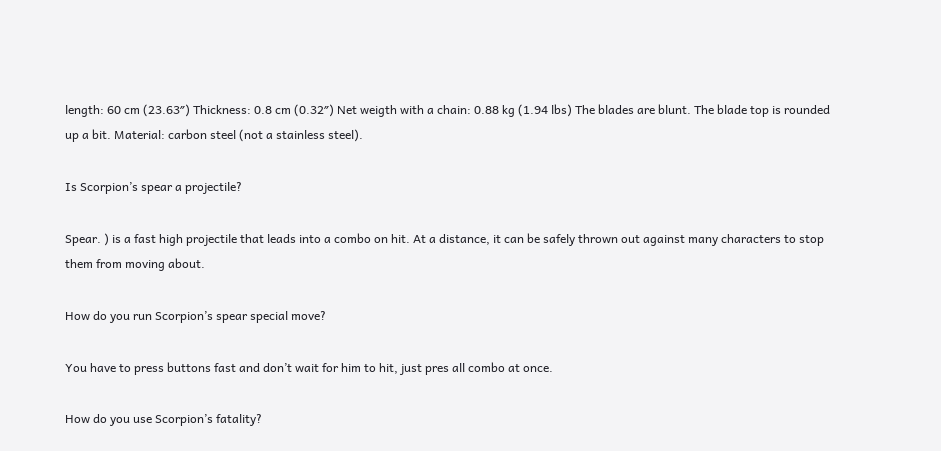length: 60 cm (23.63″) Thickness: 0.8 cm (0.32″) Net weigth with a chain: 0.88 kg (1.94 lbs) The blades are blunt. The blade top is rounded up a bit. Material: carbon steel (not a stainless steel).

Is Scorpion’s spear a projectile?

Spear. ) is a fast high projectile that leads into a combo on hit. At a distance, it can be safely thrown out against many characters to stop them from moving about.

How do you run Scorpion’s spear special move?

You have to press buttons fast and don’t wait for him to hit, just pres all combo at once.

How do you use Scorpion’s fatality?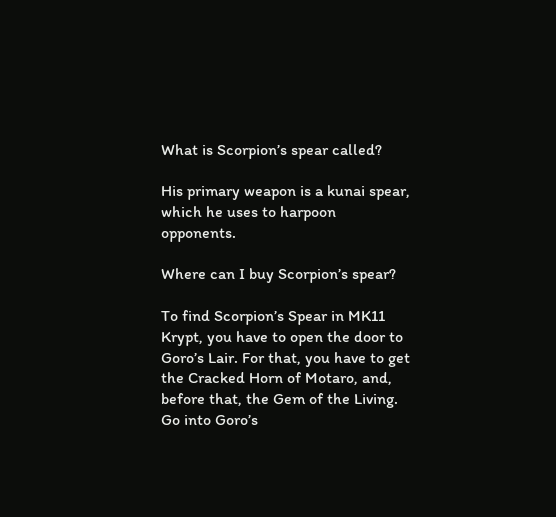What is Scorpion’s spear called?

His primary weapon is a kunai spear, which he uses to harpoon opponents.

Where can I buy Scorpion’s spear?

To find Scorpion’s Spear in MK11 Krypt, you have to open the door to Goro’s Lair. For that, you have to get the Cracked Horn of Motaro, and, before that, the Gem of the Living. Go into Goro’s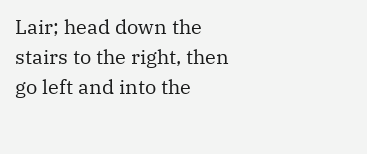Lair; head down the stairs to the right, then go left and into the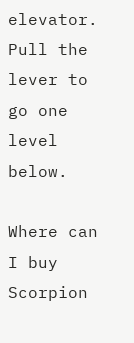elevator. Pull the lever to go one level below.

Where can I buy Scorpion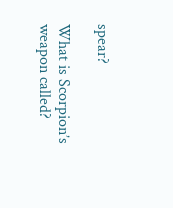spear?

What is Scorpion’s weapon called?